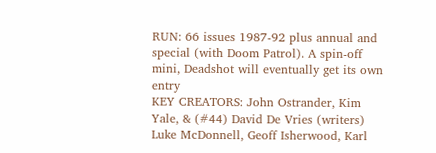RUN: 66 issues 1987-92 plus annual and special (with Doom Patrol). A spin-off mini, Deadshot will eventually get its own entry
KEY CREATORS: John Ostrander, Kim Yale, & (#44) David De Vries (writers) Luke McDonnell, Geoff Isherwood, Karl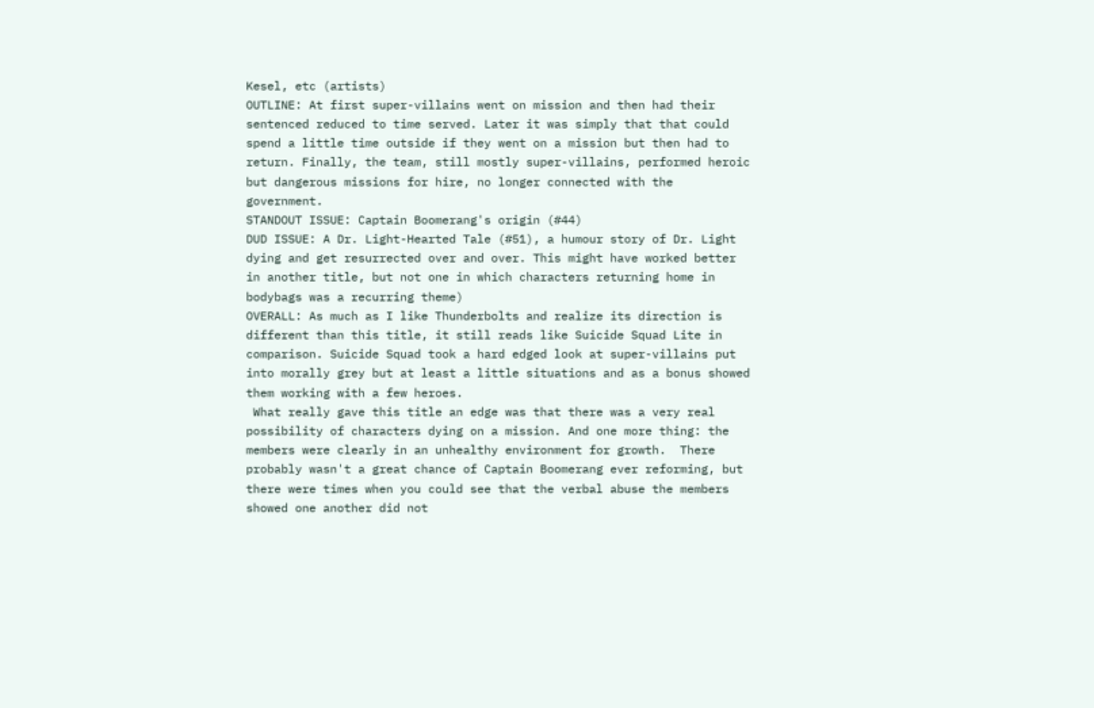Kesel, etc (artists)
OUTLINE: At first super-villains went on mission and then had their sentenced reduced to time served. Later it was simply that that could spend a little time outside if they went on a mission but then had to return. Finally, the team, still mostly super-villains, performed heroic but dangerous missions for hire, no longer connected with the government.
STANDOUT ISSUE: Captain Boomerang's origin (#44)
DUD ISSUE: A Dr. Light-Hearted Tale (#51), a humour story of Dr. Light dying and get resurrected over and over. This might have worked better in another title, but not one in which characters returning home in bodybags was a recurring theme)
OVERALL: As much as I like Thunderbolts and realize its direction is different than this title, it still reads like Suicide Squad Lite in comparison. Suicide Squad took a hard edged look at super-villains put into morally grey but at least a little situations and as a bonus showed them working with a few heroes.
 What really gave this title an edge was that there was a very real possibility of characters dying on a mission. And one more thing: the members were clearly in an unhealthy environment for growth.  There probably wasn't a great chance of Captain Boomerang ever reforming, but there were times when you could see that the verbal abuse the members showed one another did not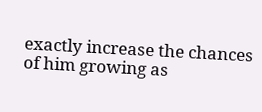exactly increase the chances of him growing as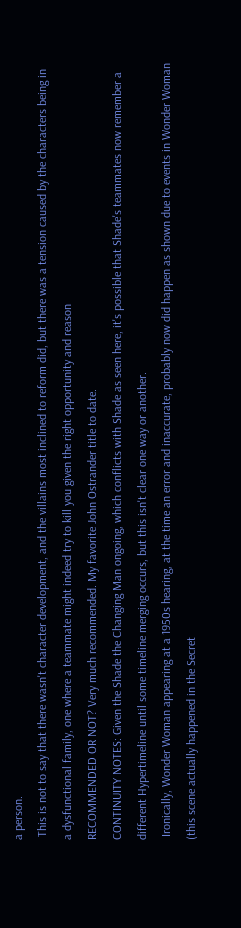a person.
 This is not to say that there wasn't character development, and the villains most inclined to reform did, but there was a tension caused by the characters being in a dysfunctional family, one where a teammate might indeed try to kill you given the right opportunity and reason
RECOMMENDED OR NOT? Very much recommended. My favorite John Ostrander title to date.
CONTINUITY NOTES: Given the Shade the Changing Man ongoing, which conflicts with Shade as seen here, it's possible that Shade's teammates now remember a different Hypertimeline until some timeline merging occurs, but this isn't clear one way or another.
 Ironically, Wonder Woman appearing at a 1950s hearing, at the time an error and inaccurate, probably now did happen as shown due to events in Wonder Woman (this scene actually happened in the Secret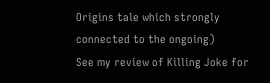Origins tale which strongly connected to the ongoing)
See my review of Killing Joke for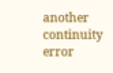another continuity error